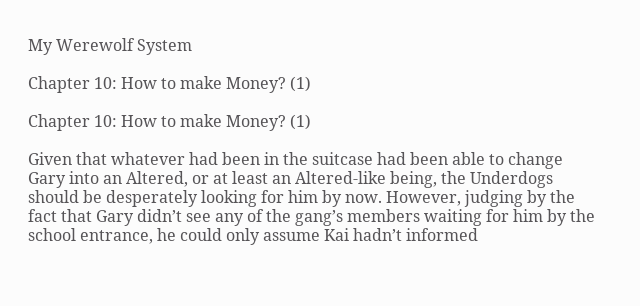My Werewolf System

Chapter 10: How to make Money? (1)

Chapter 10: How to make Money? (1)

Given that whatever had been in the suitcase had been able to change Gary into an Altered, or at least an Altered-like being, the Underdogs should be desperately looking for him by now. However, judging by the fact that Gary didn’t see any of the gang’s members waiting for him by the school entrance, he could only assume Kai hadn’t informed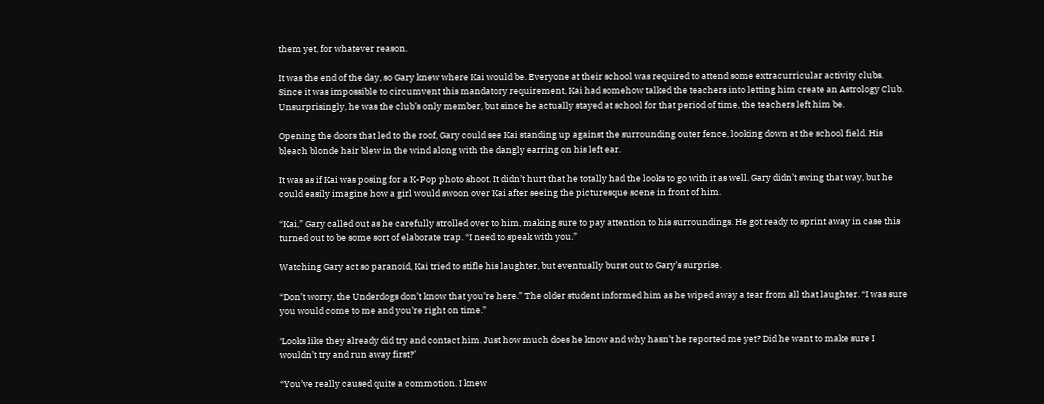them yet, for whatever reason.

It was the end of the day, so Gary knew where Kai would be. Everyone at their school was required to attend some extracurricular activity clubs. Since it was impossible to circumvent this mandatory requirement, Kai had somehow talked the teachers into letting him create an Astrology Club. Unsurprisingly, he was the club’s only member, but since he actually stayed at school for that period of time, the teachers left him be.

Opening the doors that led to the roof, Gary could see Kai standing up against the surrounding outer fence, looking down at the school field. His bleach blonde hair blew in the wind along with the dangly earring on his left ear.

It was as if Kai was posing for a K-Pop photo shoot. It didn’t hurt that he totally had the looks to go with it as well. Gary didn’t swing that way, but he could easily imagine how a girl would swoon over Kai after seeing the picturesque scene in front of him.

“Kai,” Gary called out as he carefully strolled over to him, making sure to pay attention to his surroundings. He got ready to sprint away in case this turned out to be some sort of elaborate trap. “I need to speak with you.”

Watching Gary act so paranoid, Kai tried to stifle his laughter, but eventually burst out to Gary’s surprise.

“Don’t worry, the Underdogs don’t know that you’re here.” The older student informed him as he wiped away a tear from all that laughter. “I was sure you would come to me and you’re right on time.”

‘Looks like they already did try and contact him. Just how much does he know and why hasn’t he reported me yet? Did he want to make sure I wouldn’t try and run away first?’

“You’ve really caused quite a commotion. I knew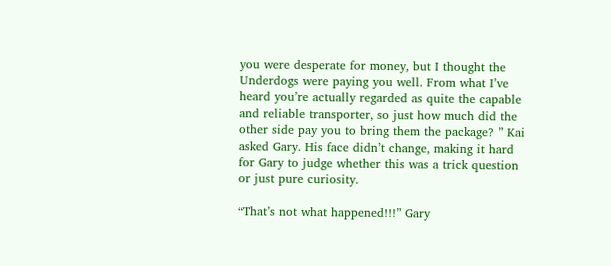you were desperate for money, but I thought the Underdogs were paying you well. From what I’ve heard you’re actually regarded as quite the capable and reliable transporter, so just how much did the other side pay you to bring them the package? ” Kai asked Gary. His face didn’t change, making it hard for Gary to judge whether this was a trick question or just pure curiosity.

“That’s not what happened!!!” Gary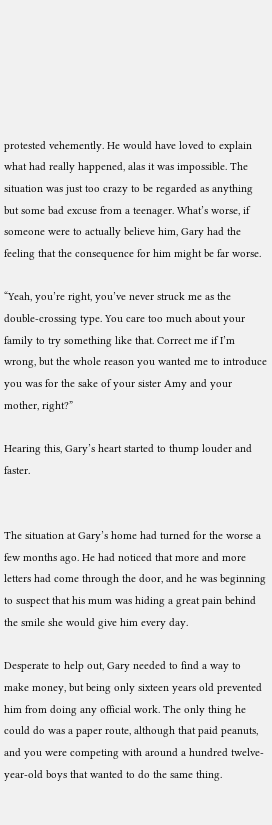protested vehemently. He would have loved to explain what had really happened, alas it was impossible. The situation was just too crazy to be regarded as anything but some bad excuse from a teenager. What’s worse, if someone were to actually believe him, Gary had the feeling that the consequence for him might be far worse.

“Yeah, you’re right, you’ve never struck me as the double-crossing type. You care too much about your family to try something like that. Correct me if I’m wrong, but the whole reason you wanted me to introduce you was for the sake of your sister Amy and your mother, right?”

Hearing this, Gary’s heart started to thump louder and faster.


The situation at Gary’s home had turned for the worse a few months ago. He had noticed that more and more letters had come through the door, and he was beginning to suspect that his mum was hiding a great pain behind the smile she would give him every day.

Desperate to help out, Gary needed to find a way to make money, but being only sixteen years old prevented him from doing any official work. The only thing he could do was a paper route, although that paid peanuts, and you were competing with around a hundred twelve-year-old boys that wanted to do the same thing.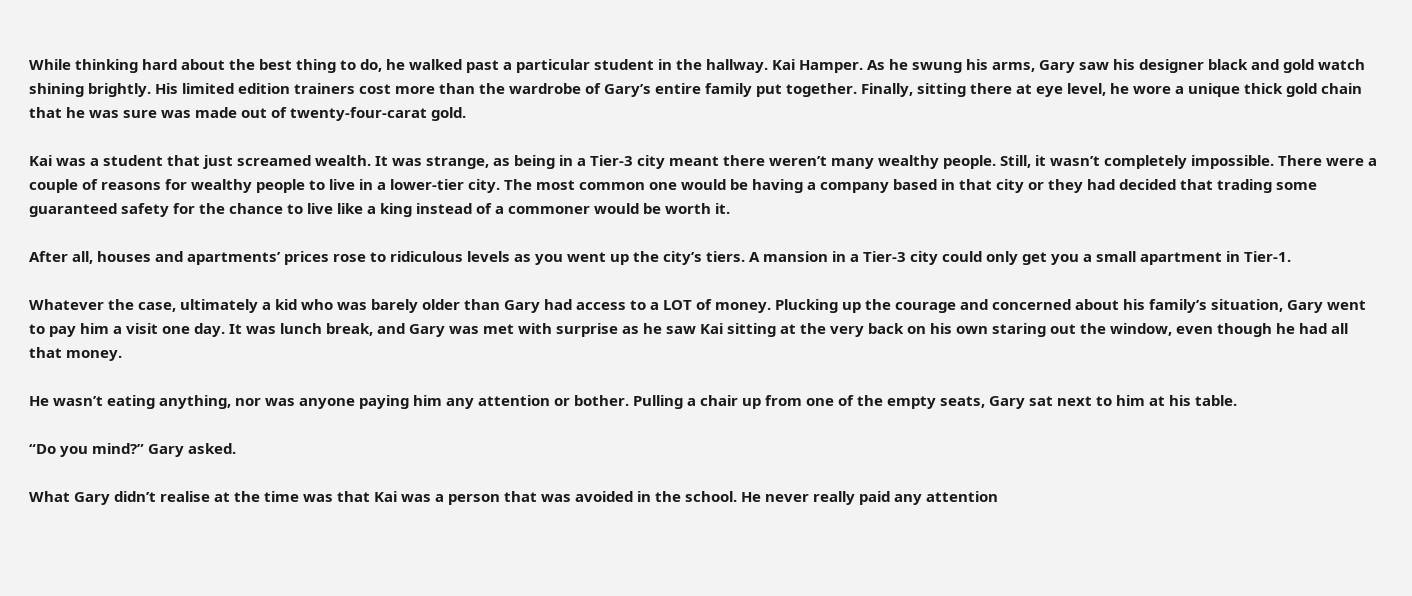While thinking hard about the best thing to do, he walked past a particular student in the hallway. Kai Hamper. As he swung his arms, Gary saw his designer black and gold watch shining brightly. His limited edition trainers cost more than the wardrobe of Gary’s entire family put together. Finally, sitting there at eye level, he wore a unique thick gold chain that he was sure was made out of twenty-four-carat gold.

Kai was a student that just screamed wealth. It was strange, as being in a Tier-3 city meant there weren’t many wealthy people. Still, it wasn’t completely impossible. There were a couple of reasons for wealthy people to live in a lower-tier city. The most common one would be having a company based in that city or they had decided that trading some guaranteed safety for the chance to live like a king instead of a commoner would be worth it.

After all, houses and apartments’ prices rose to ridiculous levels as you went up the city’s tiers. A mansion in a Tier-3 city could only get you a small apartment in Tier-1.

Whatever the case, ultimately a kid who was barely older than Gary had access to a LOT of money. Plucking up the courage and concerned about his family’s situation, Gary went to pay him a visit one day. It was lunch break, and Gary was met with surprise as he saw Kai sitting at the very back on his own staring out the window, even though he had all that money.

He wasn’t eating anything, nor was anyone paying him any attention or bother. Pulling a chair up from one of the empty seats, Gary sat next to him at his table.

“Do you mind?” Gary asked.

What Gary didn’t realise at the time was that Kai was a person that was avoided in the school. He never really paid any attention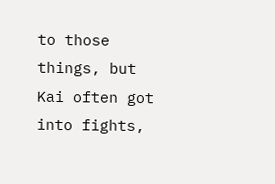to those things, but Kai often got into fights,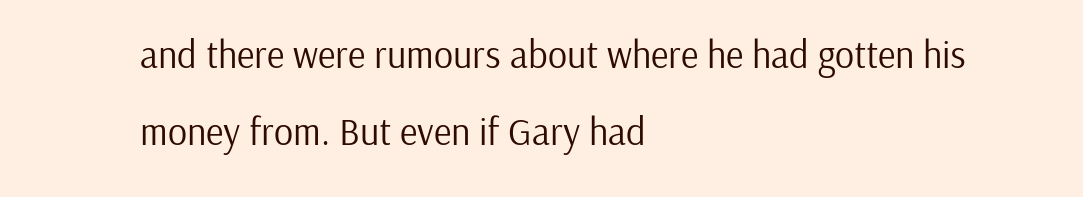and there were rumours about where he had gotten his money from. But even if Gary had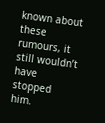known about these rumours, it still wouldn’t have stopped him.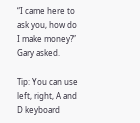“I came here to ask you, how do I make money?” Gary asked.

Tip: You can use left, right, A and D keyboard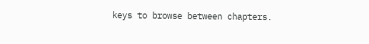keys to browse between chapters.